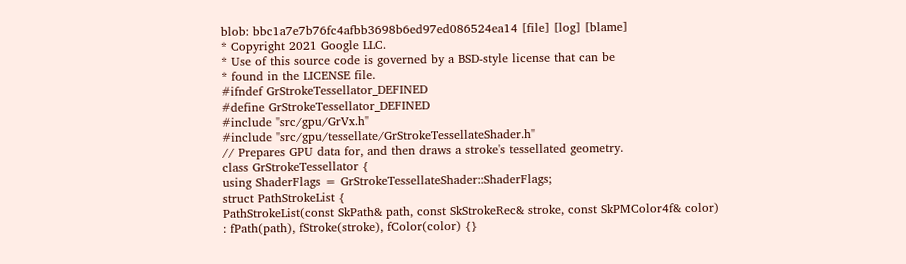blob: bbc1a7e7b76fc4afbb3698b6ed97ed086524ea14 [file] [log] [blame]
* Copyright 2021 Google LLC.
* Use of this source code is governed by a BSD-style license that can be
* found in the LICENSE file.
#ifndef GrStrokeTessellator_DEFINED
#define GrStrokeTessellator_DEFINED
#include "src/gpu/GrVx.h"
#include "src/gpu/tessellate/GrStrokeTessellateShader.h"
// Prepares GPU data for, and then draws a stroke's tessellated geometry.
class GrStrokeTessellator {
using ShaderFlags = GrStrokeTessellateShader::ShaderFlags;
struct PathStrokeList {
PathStrokeList(const SkPath& path, const SkStrokeRec& stroke, const SkPMColor4f& color)
: fPath(path), fStroke(stroke), fColor(color) {}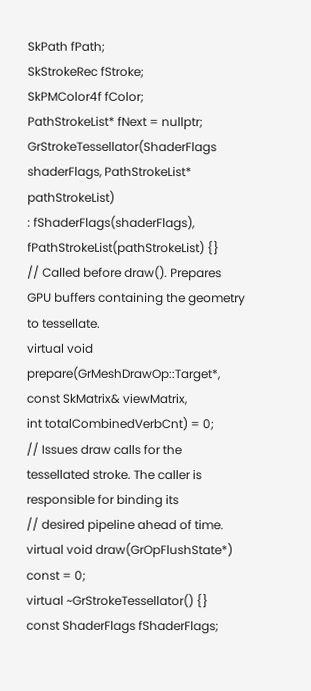SkPath fPath;
SkStrokeRec fStroke;
SkPMColor4f fColor;
PathStrokeList* fNext = nullptr;
GrStrokeTessellator(ShaderFlags shaderFlags, PathStrokeList* pathStrokeList)
: fShaderFlags(shaderFlags), fPathStrokeList(pathStrokeList) {}
// Called before draw(). Prepares GPU buffers containing the geometry to tessellate.
virtual void prepare(GrMeshDrawOp::Target*, const SkMatrix& viewMatrix,
int totalCombinedVerbCnt) = 0;
// Issues draw calls for the tessellated stroke. The caller is responsible for binding its
// desired pipeline ahead of time.
virtual void draw(GrOpFlushState*) const = 0;
virtual ~GrStrokeTessellator() {}
const ShaderFlags fShaderFlags;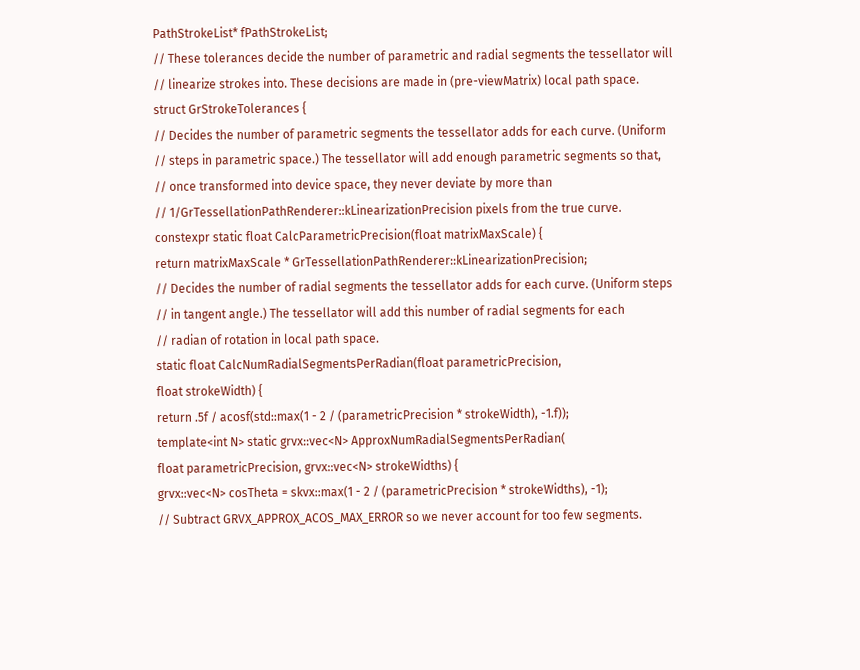PathStrokeList* fPathStrokeList;
// These tolerances decide the number of parametric and radial segments the tessellator will
// linearize strokes into. These decisions are made in (pre-viewMatrix) local path space.
struct GrStrokeTolerances {
// Decides the number of parametric segments the tessellator adds for each curve. (Uniform
// steps in parametric space.) The tessellator will add enough parametric segments so that,
// once transformed into device space, they never deviate by more than
// 1/GrTessellationPathRenderer::kLinearizationPrecision pixels from the true curve.
constexpr static float CalcParametricPrecision(float matrixMaxScale) {
return matrixMaxScale * GrTessellationPathRenderer::kLinearizationPrecision;
// Decides the number of radial segments the tessellator adds for each curve. (Uniform steps
// in tangent angle.) The tessellator will add this number of radial segments for each
// radian of rotation in local path space.
static float CalcNumRadialSegmentsPerRadian(float parametricPrecision,
float strokeWidth) {
return .5f / acosf(std::max(1 - 2 / (parametricPrecision * strokeWidth), -1.f));
template<int N> static grvx::vec<N> ApproxNumRadialSegmentsPerRadian(
float parametricPrecision, grvx::vec<N> strokeWidths) {
grvx::vec<N> cosTheta = skvx::max(1 - 2 / (parametricPrecision * strokeWidths), -1);
// Subtract GRVX_APPROX_ACOS_MAX_ERROR so we never account for too few segments.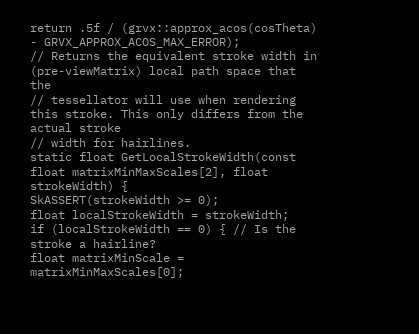return .5f / (grvx::approx_acos(cosTheta) - GRVX_APPROX_ACOS_MAX_ERROR);
// Returns the equivalent stroke width in (pre-viewMatrix) local path space that the
// tessellator will use when rendering this stroke. This only differs from the actual stroke
// width for hairlines.
static float GetLocalStrokeWidth(const float matrixMinMaxScales[2], float strokeWidth) {
SkASSERT(strokeWidth >= 0);
float localStrokeWidth = strokeWidth;
if (localStrokeWidth == 0) { // Is the stroke a hairline?
float matrixMinScale = matrixMinMaxScales[0];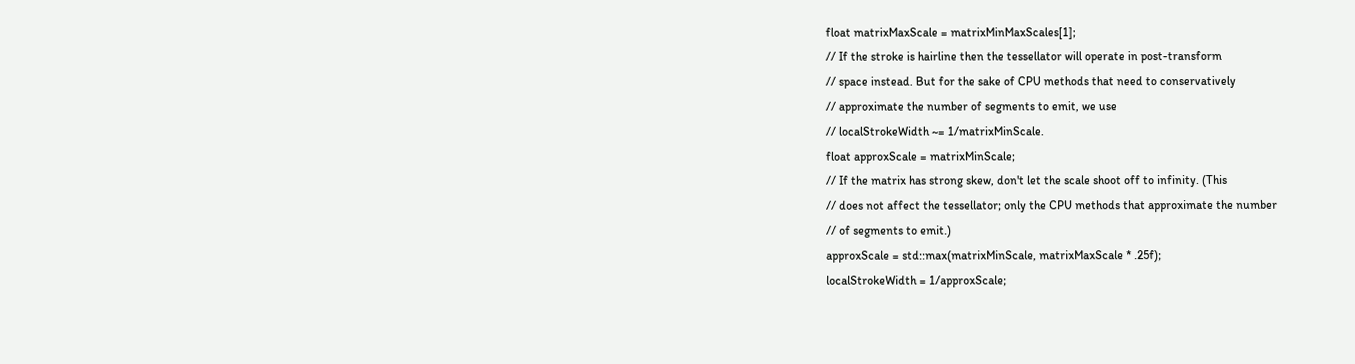float matrixMaxScale = matrixMinMaxScales[1];
// If the stroke is hairline then the tessellator will operate in post-transform
// space instead. But for the sake of CPU methods that need to conservatively
// approximate the number of segments to emit, we use
// localStrokeWidth ~= 1/matrixMinScale.
float approxScale = matrixMinScale;
// If the matrix has strong skew, don't let the scale shoot off to infinity. (This
// does not affect the tessellator; only the CPU methods that approximate the number
// of segments to emit.)
approxScale = std::max(matrixMinScale, matrixMaxScale * .25f);
localStrokeWidth = 1/approxScale;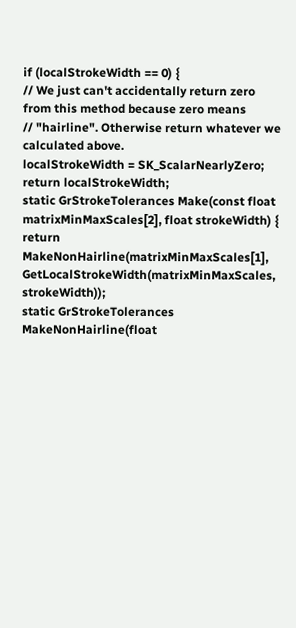if (localStrokeWidth == 0) {
// We just can't accidentally return zero from this method because zero means
// "hairline". Otherwise return whatever we calculated above.
localStrokeWidth = SK_ScalarNearlyZero;
return localStrokeWidth;
static GrStrokeTolerances Make(const float matrixMinMaxScales[2], float strokeWidth) {
return MakeNonHairline(matrixMinMaxScales[1],
GetLocalStrokeWidth(matrixMinMaxScales, strokeWidth));
static GrStrokeTolerances MakeNonHairline(float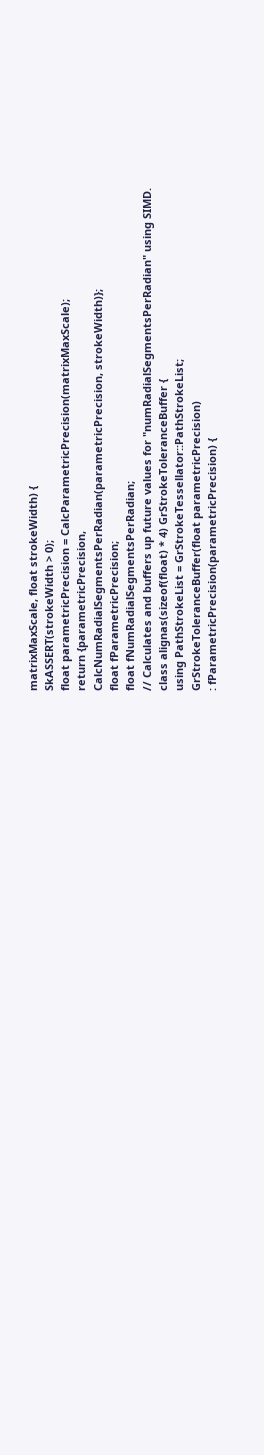matrixMaxScale, float strokeWidth) {
SkASSERT(strokeWidth > 0);
float parametricPrecision = CalcParametricPrecision(matrixMaxScale);
return {parametricPrecision,
CalcNumRadialSegmentsPerRadian(parametricPrecision, strokeWidth)};
float fParametricPrecision;
float fNumRadialSegmentsPerRadian;
// Calculates and buffers up future values for "numRadialSegmentsPerRadian" using SIMD.
class alignas(sizeof(float) * 4) GrStrokeToleranceBuffer {
using PathStrokeList = GrStrokeTessellator::PathStrokeList;
GrStrokeToleranceBuffer(float parametricPrecision)
: fParametricPrecision(parametricPrecision) {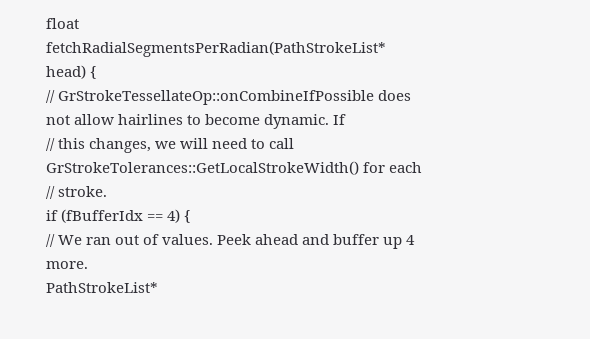float fetchRadialSegmentsPerRadian(PathStrokeList* head) {
// GrStrokeTessellateOp::onCombineIfPossible does not allow hairlines to become dynamic. If
// this changes, we will need to call GrStrokeTolerances::GetLocalStrokeWidth() for each
// stroke.
if (fBufferIdx == 4) {
// We ran out of values. Peek ahead and buffer up 4 more.
PathStrokeList*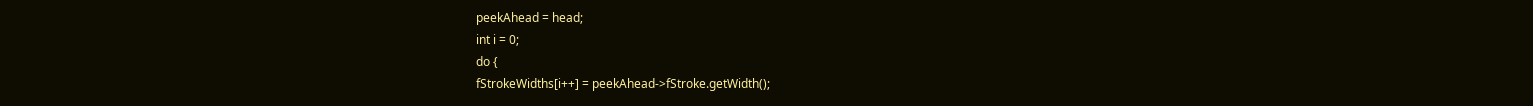peekAhead = head;
int i = 0;
do {
fStrokeWidths[i++] = peekAhead->fStroke.getWidth();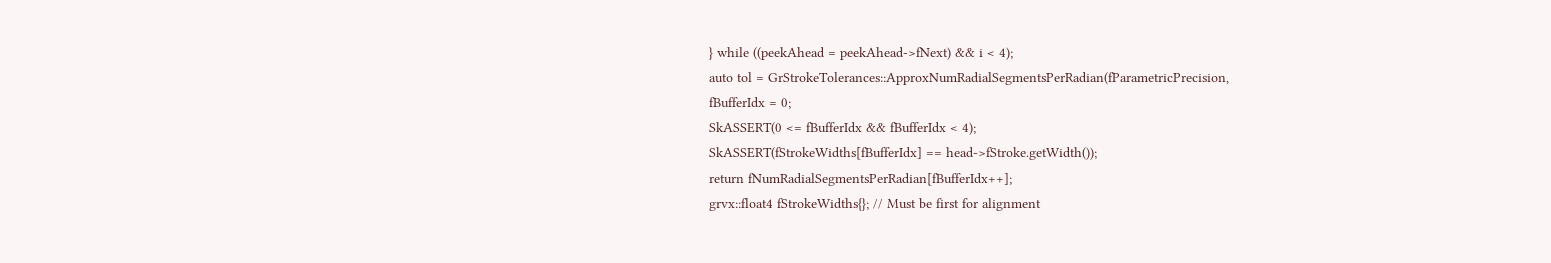} while ((peekAhead = peekAhead->fNext) && i < 4);
auto tol = GrStrokeTolerances::ApproxNumRadialSegmentsPerRadian(fParametricPrecision,
fBufferIdx = 0;
SkASSERT(0 <= fBufferIdx && fBufferIdx < 4);
SkASSERT(fStrokeWidths[fBufferIdx] == head->fStroke.getWidth());
return fNumRadialSegmentsPerRadian[fBufferIdx++];
grvx::float4 fStrokeWidths{}; // Must be first for alignment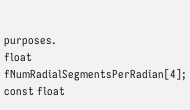purposes.
float fNumRadialSegmentsPerRadian[4];
const float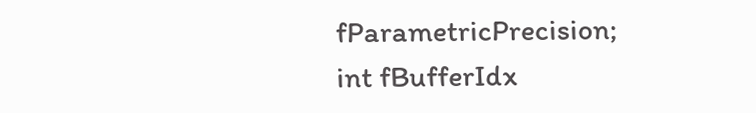fParametricPrecision;
int fBufferIdx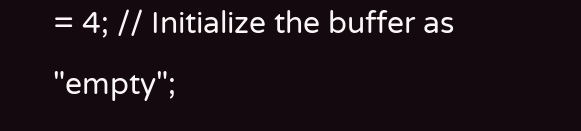= 4; // Initialize the buffer as "empty";